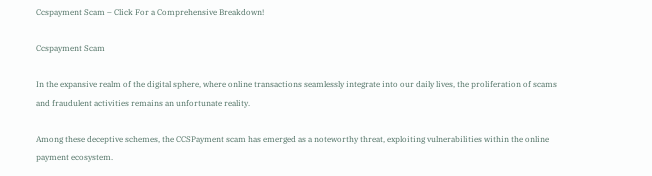Ccspayment Scam – Click For a Comprehensive Breakdown!

Ccspayment Scam

In the expansive realm of the digital sphere, where online transactions seamlessly integrate into our daily lives, the proliferation of scams and fraudulent activities remains an unfortunate reality.

Among these deceptive schemes, the CCSPayment scam has emerged as a noteworthy threat, exploiting vulnerabilities within the online payment ecosystem.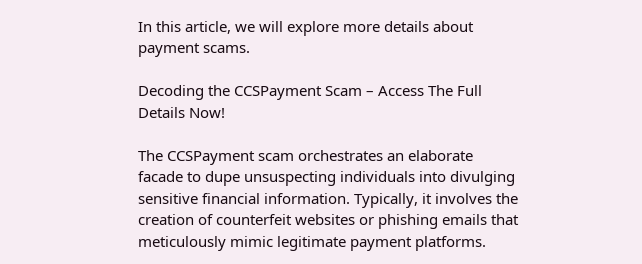In this article, we will explore more details about payment scams.

Decoding the CCSPayment Scam – Access The Full Details Now!

The CCSPayment scam orchestrates an elaborate facade to dupe unsuspecting individuals into divulging sensitive financial information. Typically, it involves the creation of counterfeit websites or phishing emails that meticulously mimic legitimate payment platforms.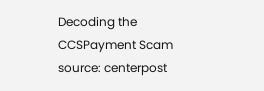Decoding the CCSPayment Scam
source: centerpost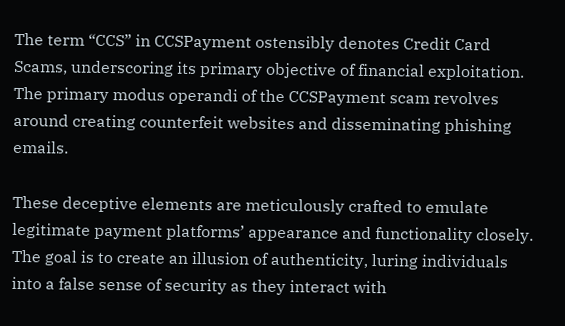The term “CCS” in CCSPayment ostensibly denotes Credit Card Scams, underscoring its primary objective of financial exploitation. The primary modus operandi of the CCSPayment scam revolves around creating counterfeit websites and disseminating phishing emails.

These deceptive elements are meticulously crafted to emulate legitimate payment platforms’ appearance and functionality closely. The goal is to create an illusion of authenticity, luring individuals into a false sense of security as they interact with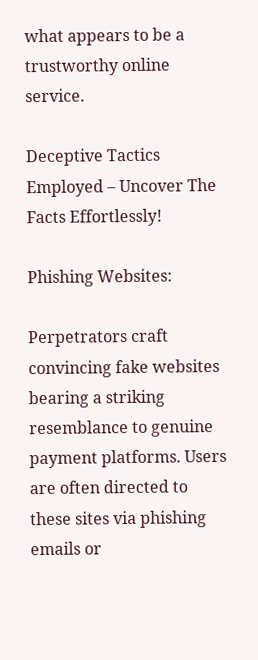what appears to be a trustworthy online service.

Deceptive Tactics Employed – Uncover The Facts Effortlessly!

Phishing Websites:

Perpetrators craft convincing fake websites bearing a striking resemblance to genuine payment platforms. Users are often directed to these sites via phishing emails or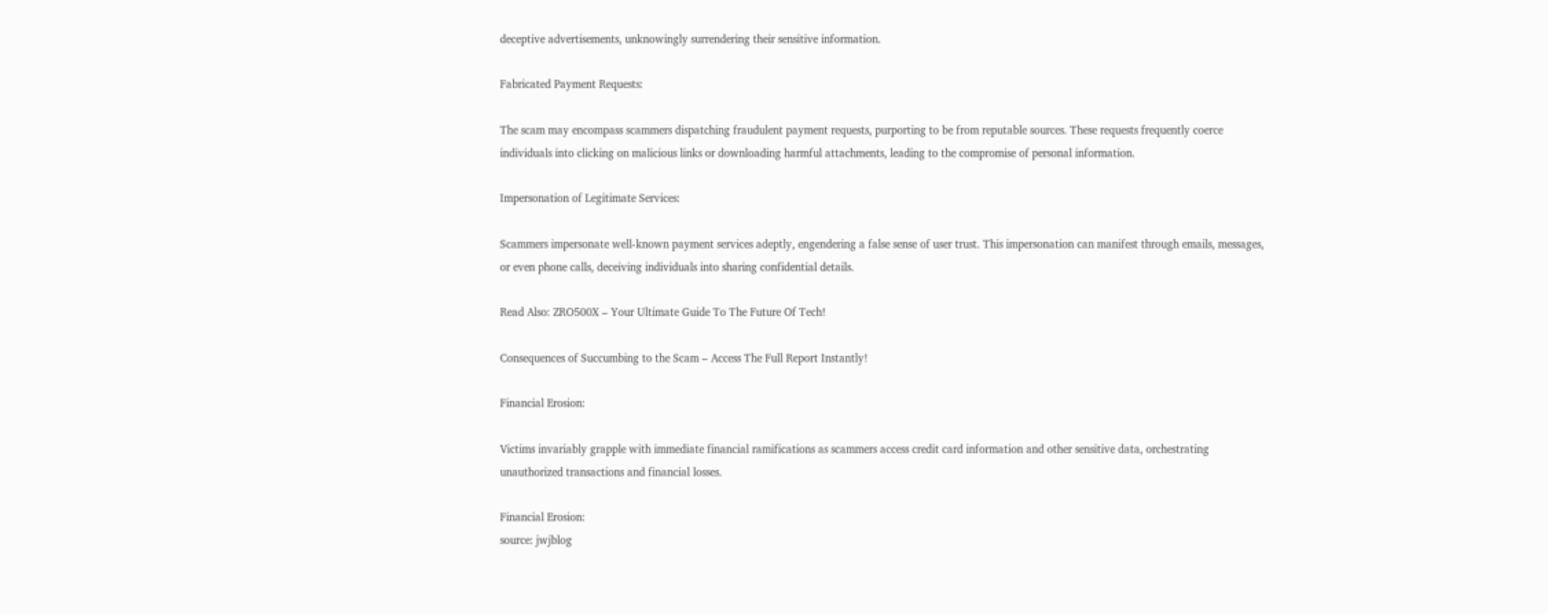deceptive advertisements, unknowingly surrendering their sensitive information.

Fabricated Payment Requests:

The scam may encompass scammers dispatching fraudulent payment requests, purporting to be from reputable sources. These requests frequently coerce individuals into clicking on malicious links or downloading harmful attachments, leading to the compromise of personal information.

Impersonation of Legitimate Services:

Scammers impersonate well-known payment services adeptly, engendering a false sense of user trust. This impersonation can manifest through emails, messages, or even phone calls, deceiving individuals into sharing confidential details.

Read Also: ZRO500X – Your Ultimate Guide To The Future Of Tech!

Consequences of Succumbing to the Scam – Access The Full Report Instantly!

Financial Erosion:

Victims invariably grapple with immediate financial ramifications as scammers access credit card information and other sensitive data, orchestrating unauthorized transactions and financial losses.

Financial Erosion:
source: jwjblog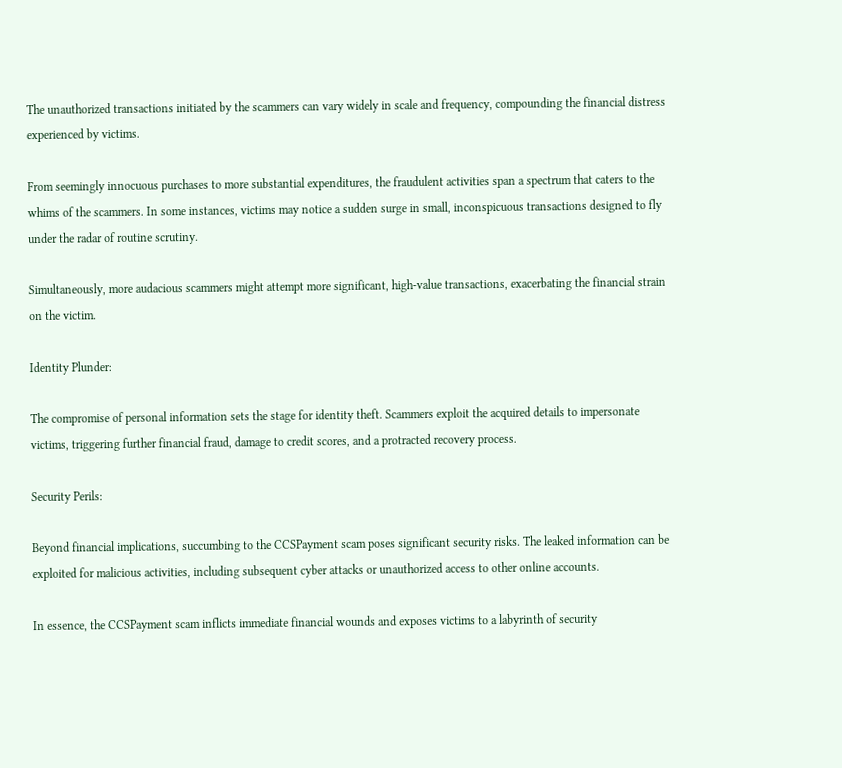The unauthorized transactions initiated by the scammers can vary widely in scale and frequency, compounding the financial distress experienced by victims.

From seemingly innocuous purchases to more substantial expenditures, the fraudulent activities span a spectrum that caters to the whims of the scammers. In some instances, victims may notice a sudden surge in small, inconspicuous transactions designed to fly under the radar of routine scrutiny.

Simultaneously, more audacious scammers might attempt more significant, high-value transactions, exacerbating the financial strain on the victim.

Identity Plunder:

The compromise of personal information sets the stage for identity theft. Scammers exploit the acquired details to impersonate victims, triggering further financial fraud, damage to credit scores, and a protracted recovery process.

Security Perils:

Beyond financial implications, succumbing to the CCSPayment scam poses significant security risks. The leaked information can be exploited for malicious activities, including subsequent cyber attacks or unauthorized access to other online accounts.

In essence, the CCSPayment scam inflicts immediate financial wounds and exposes victims to a labyrinth of security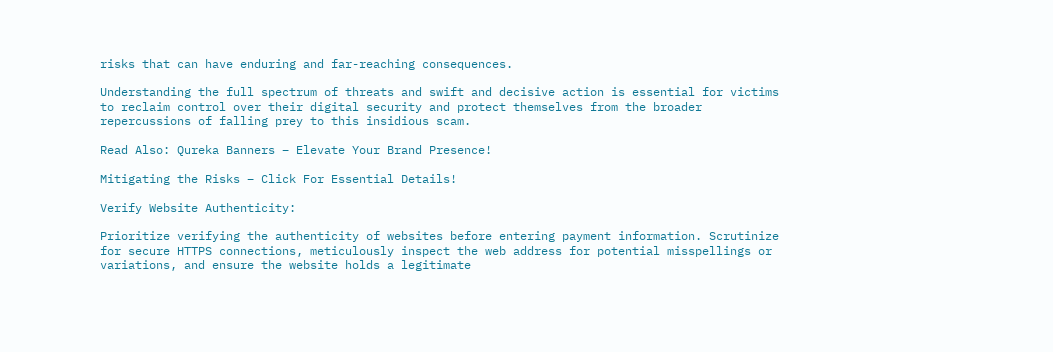risks that can have enduring and far-reaching consequences.

Understanding the full spectrum of threats and swift and decisive action is essential for victims to reclaim control over their digital security and protect themselves from the broader repercussions of falling prey to this insidious scam.

Read Also: Qureka Banners – Elevate Your Brand Presence!

Mitigating the Risks – Click For Essential Details!

Verify Website Authenticity:

Prioritize verifying the authenticity of websites before entering payment information. Scrutinize for secure HTTPS connections, meticulously inspect the web address for potential misspellings or variations, and ensure the website holds a legitimate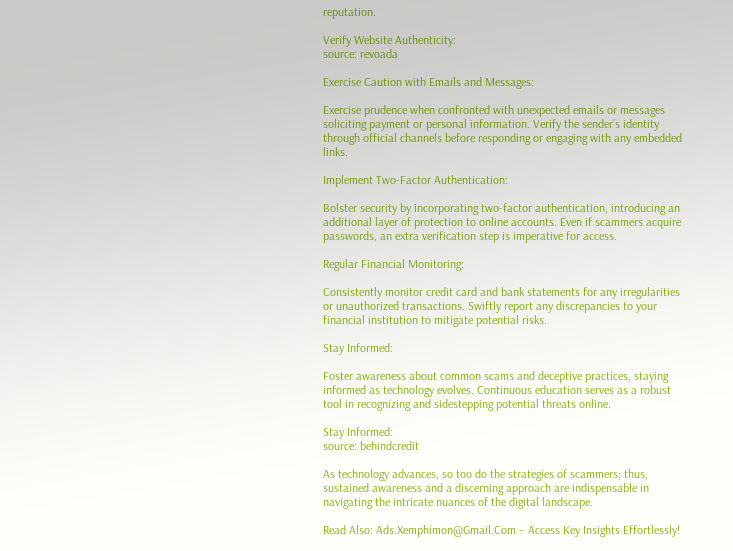reputation.

Verify Website Authenticity:
source: revoada

Exercise Caution with Emails and Messages:

Exercise prudence when confronted with unexpected emails or messages soliciting payment or personal information. Verify the sender’s identity through official channels before responding or engaging with any embedded links.

Implement Two-Factor Authentication:

Bolster security by incorporating two-factor authentication, introducing an additional layer of protection to online accounts. Even if scammers acquire passwords, an extra verification step is imperative for access.

Regular Financial Monitoring:

Consistently monitor credit card and bank statements for any irregularities or unauthorized transactions. Swiftly report any discrepancies to your financial institution to mitigate potential risks.

Stay Informed:

Foster awareness about common scams and deceptive practices, staying informed as technology evolves. Continuous education serves as a robust tool in recognizing and sidestepping potential threats online.

Stay Informed:
source: behindcredit

As technology advances, so too do the strategies of scammers; thus, sustained awareness and a discerning approach are indispensable in navigating the intricate nuances of the digital landscape.

Read Also: Ads.Xemphimon@Gmail.Com – Access Key Insights Effortlessly!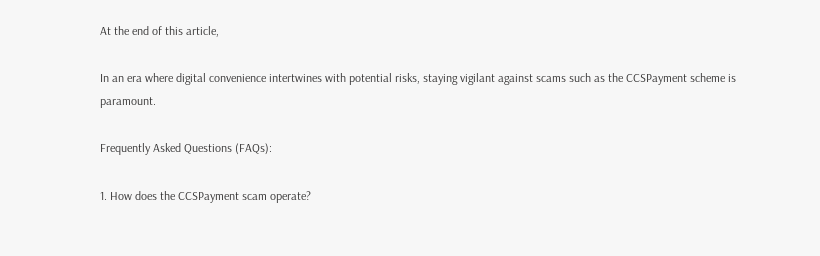At the end of this article,

In an era where digital convenience intertwines with potential risks, staying vigilant against scams such as the CCSPayment scheme is paramount.

Frequently Asked Questions (FAQs):

1. How does the CCSPayment scam operate?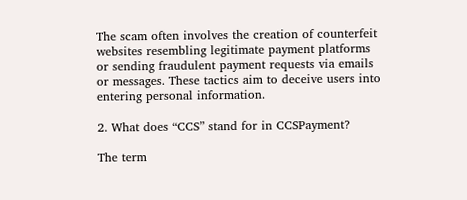The scam often involves the creation of counterfeit websites resembling legitimate payment platforms or sending fraudulent payment requests via emails or messages. These tactics aim to deceive users into entering personal information.

2. What does “CCS” stand for in CCSPayment?

The term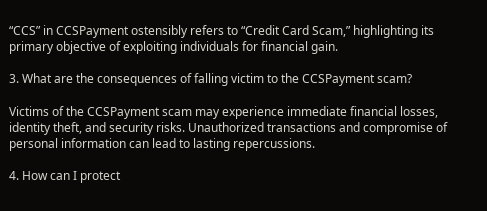“CCS” in CCSPayment ostensibly refers to “Credit Card Scam,” highlighting its primary objective of exploiting individuals for financial gain.

3. What are the consequences of falling victim to the CCSPayment scam?

Victims of the CCSPayment scam may experience immediate financial losses, identity theft, and security risks. Unauthorized transactions and compromise of personal information can lead to lasting repercussions.

4. How can I protect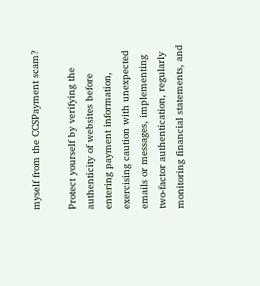myself from the CCSPayment scam?

Protect yourself by verifying the authenticity of websites before entering payment information, exercising caution with unexpected emails or messages, implementing two-factor authentication, regularly monitoring financial statements, and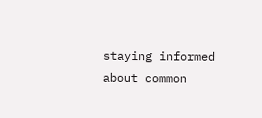staying informed about common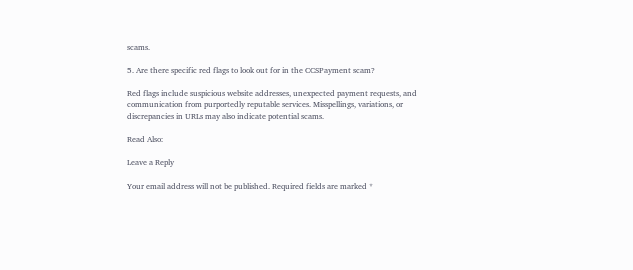scams.

5. Are there specific red flags to look out for in the CCSPayment scam?

Red flags include suspicious website addresses, unexpected payment requests, and communication from purportedly reputable services. Misspellings, variations, or discrepancies in URLs may also indicate potential scams.

Read Also:

Leave a Reply

Your email address will not be published. Required fields are marked *